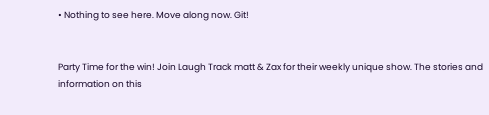• Nothing to see here. Move along now. Git!


Party Time for the win! Join Laugh Track matt & Zax for their weekly unique show. The stories and information on this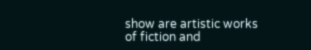show are artistic works of fiction and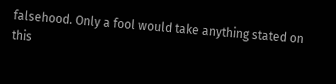falsehood. Only a fool would take anything stated on this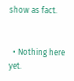show as fact.


  • Nothing here yet.